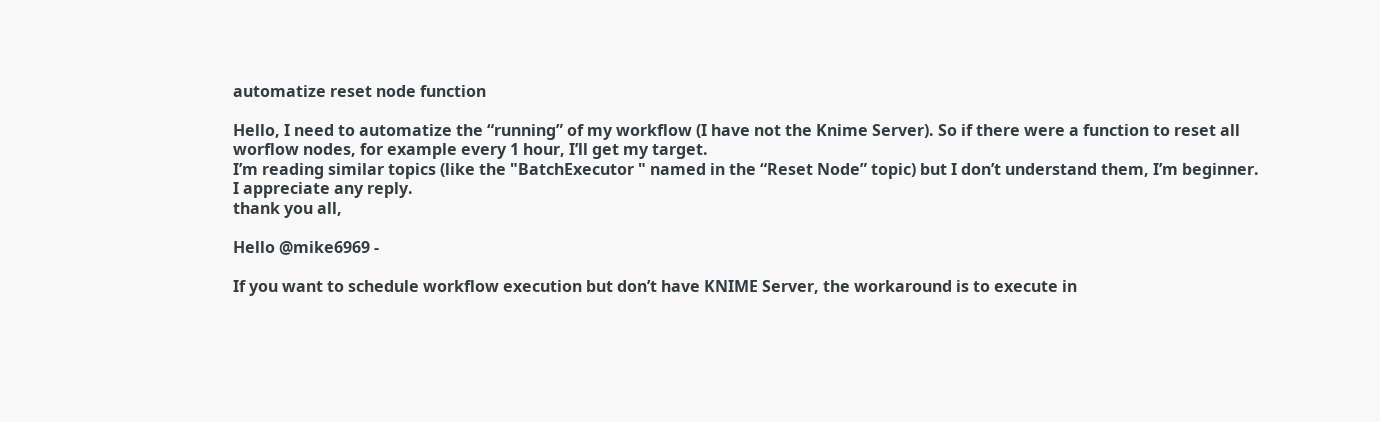automatize reset node function

Hello, I need to automatize the “running” of my workflow (I have not the Knime Server). So if there were a function to reset all worflow nodes, for example every 1 hour, I’ll get my target.
I’m reading similar topics (like the "BatchExecutor " named in the “Reset Node” topic) but I don’t understand them, I’m beginner.
I appreciate any reply.
thank you all,

Hello @mike6969 -

If you want to schedule workflow execution but don’t have KNIME Server, the workaround is to execute in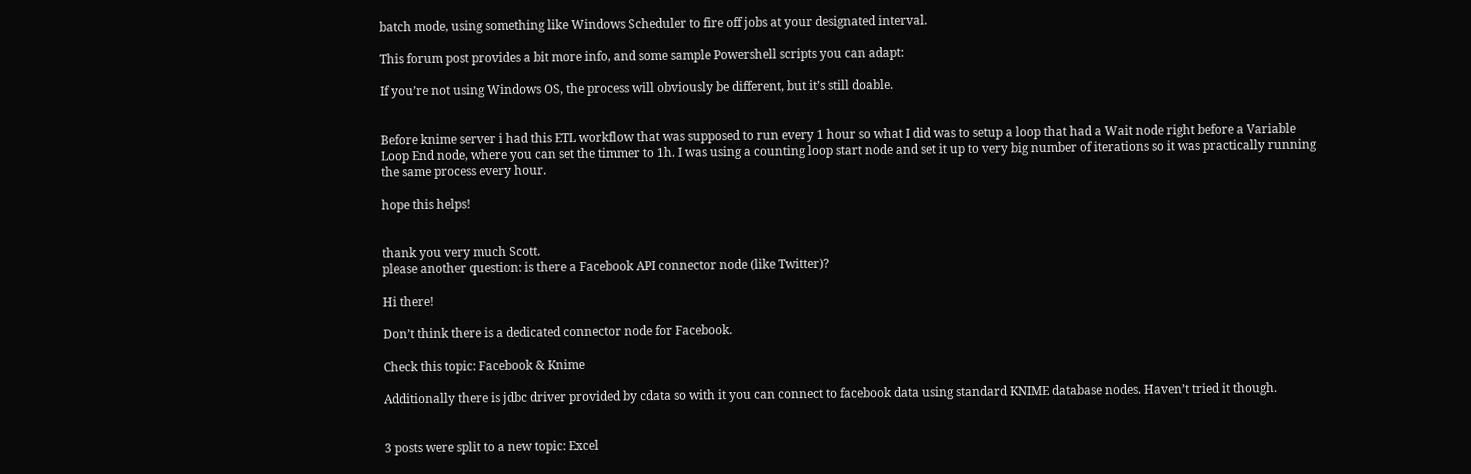batch mode, using something like Windows Scheduler to fire off jobs at your designated interval.

This forum post provides a bit more info, and some sample Powershell scripts you can adapt:

If you’re not using Windows OS, the process will obviously be different, but it’s still doable.


Before knime server i had this ETL workflow that was supposed to run every 1 hour so what I did was to setup a loop that had a Wait node right before a Variable Loop End node, where you can set the timmer to 1h. I was using a counting loop start node and set it up to very big number of iterations so it was practically running the same process every hour.

hope this helps!


thank you very much Scott.
please another question: is there a Facebook API connector node (like Twitter)?

Hi there!

Don’t think there is a dedicated connector node for Facebook.

Check this topic: Facebook & Knime

Additionally there is jdbc driver provided by cdata so with it you can connect to facebook data using standard KNIME database nodes. Haven’t tried it though.


3 posts were split to a new topic: Excel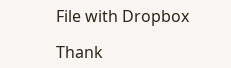File with Dropbox

Thank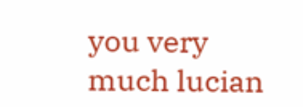you very much lucian